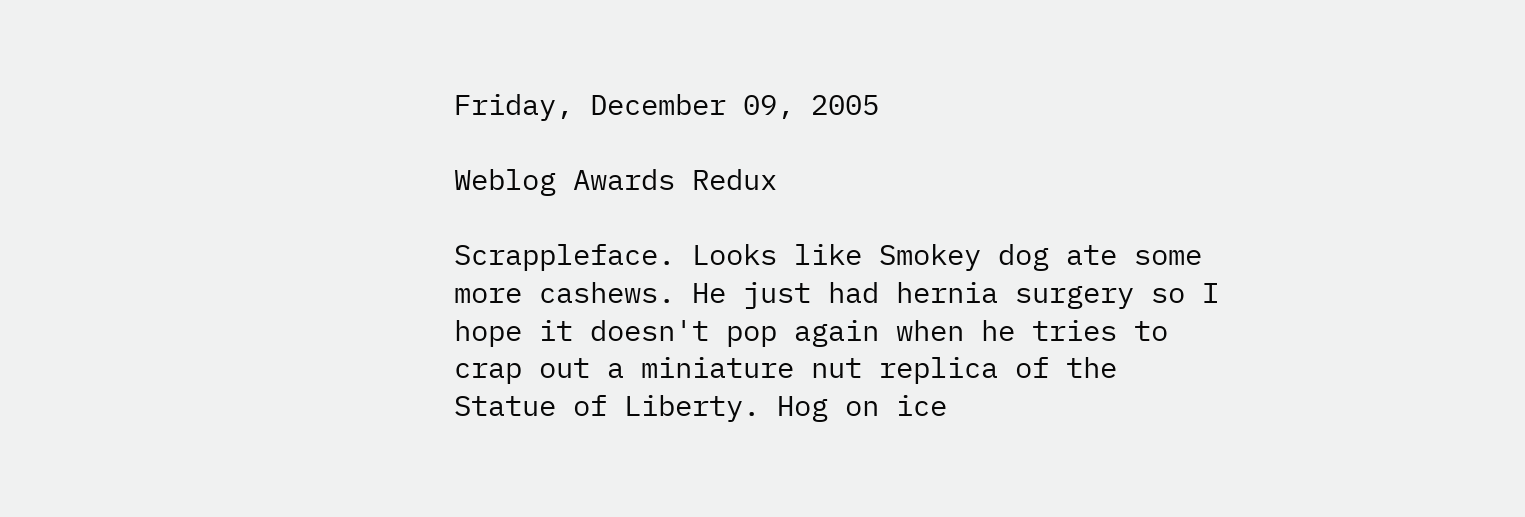Friday, December 09, 2005

Weblog Awards Redux

Scrappleface. Looks like Smokey dog ate some more cashews. He just had hernia surgery so I hope it doesn't pop again when he tries to crap out a miniature nut replica of the Statue of Liberty. Hog on ice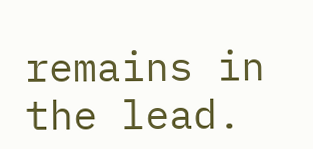remains in the lead.